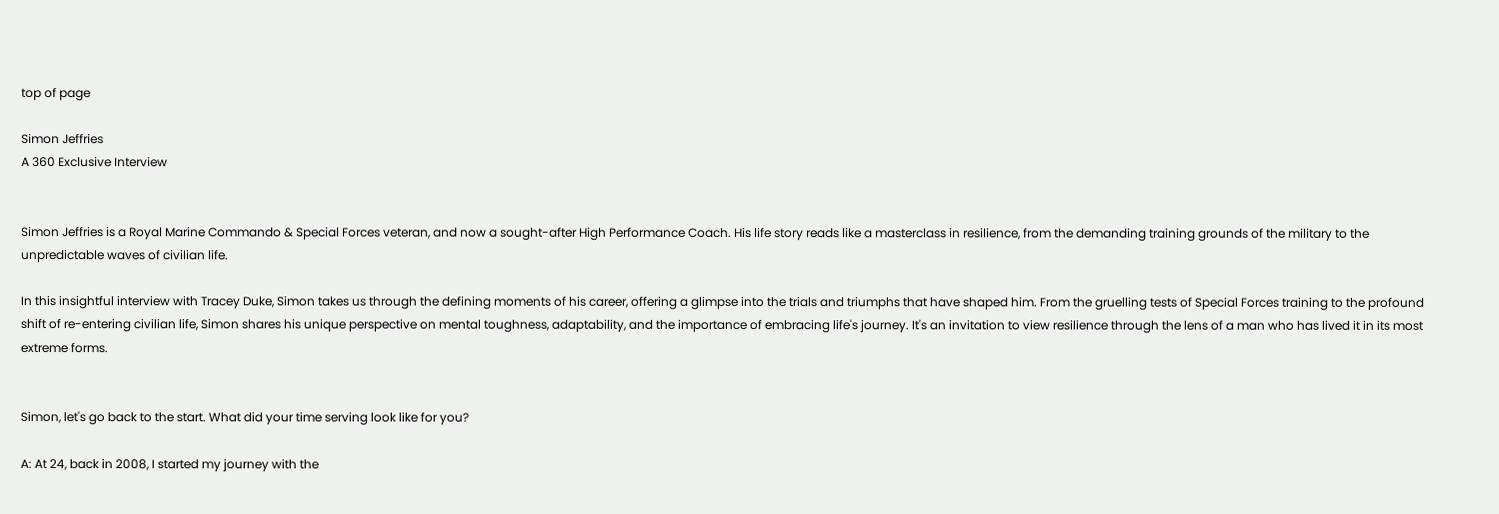top of page

Simon Jeffries
A 360 Exclusive Interview


Simon Jeffries is a Royal Marine Commando & Special Forces veteran, and now a sought-after High Performance Coach. His life story reads like a masterclass in resilience, from the demanding training grounds of the military to the unpredictable waves of civilian life.

In this insightful interview with Tracey Duke, Simon takes us through the defining moments of his career, offering a glimpse into the trials and triumphs that have shaped him. From the gruelling tests of Special Forces training to the profound shift of re-entering civilian life, Simon shares his unique perspective on mental toughness, adaptability, and the importance of embracing life's journey. It's an invitation to view resilience through the lens of a man who has lived it in its most extreme forms.


Simon, let's go back to the start. What did your time serving look like for you?

A: At 24, back in 2008, I started my journey with the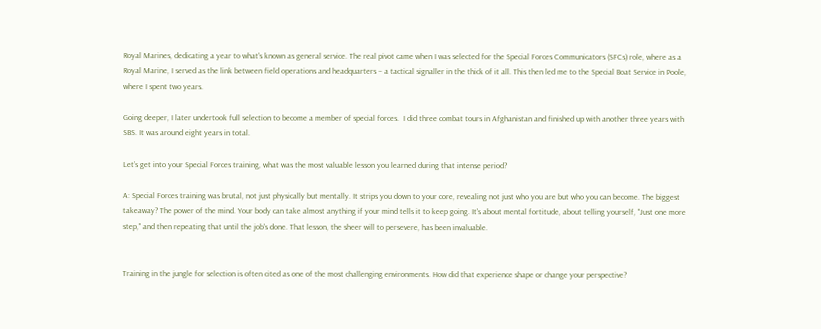Royal Marines, dedicating a year to what's known as general service. The real pivot came when I was selected for the Special Forces Communicators (SFCs) role, where as a Royal Marine, I served as the link between field operations and headquarters – a tactical signaller in the thick of it all. This then led me to the Special Boat Service in Poole, where I spent two years.

Going deeper, I later undertook full selection to become a member of special forces.  I did three combat tours in Afghanistan and finished up with another three years with SBS. It was around eight years in total.

Let’s get into your Special Forces training, what was the most valuable lesson you learned during that intense period?

A: Special Forces training was brutal, not just physically but mentally. It strips you down to your core, revealing not just who you are but who you can become. The biggest takeaway? The power of the mind. Your body can take almost anything if your mind tells it to keep going. It's about mental fortitude, about telling yourself, "Just one more step," and then repeating that until the job's done. That lesson, the sheer will to persevere, has been invaluable.


Training in the jungle for selection is often cited as one of the most challenging environments. How did that experience shape or change your perspective?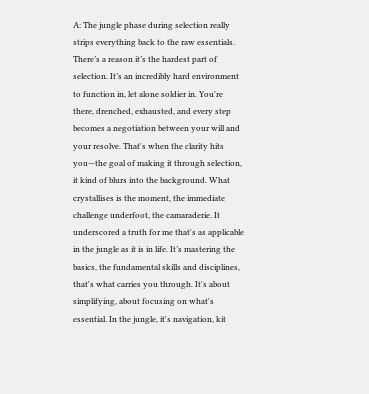A: The jungle phase during selection really strips everything back to the raw essentials. There’s a reason it’s the hardest part of selection. It’s an incredibly hard environment to function in, let alone soldier in. You're there, drenched, exhausted, and every step becomes a negotiation between your will and your resolve. That's when the clarity hits you—the goal of making it through selection, it kind of blurs into the background. What crystallises is the moment, the immediate challenge underfoot, the camaraderie. It underscored a truth for me that's as applicable in the jungle as it is in life. It’s mastering the basics, the fundamental skills and disciplines, that's what carries you through. It's about simplifying, about focusing on what's essential. In the jungle, it's navigation, kit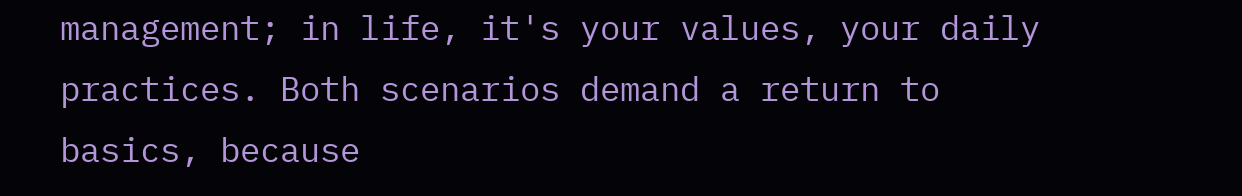management; in life, it's your values, your daily practices. Both scenarios demand a return to basics, because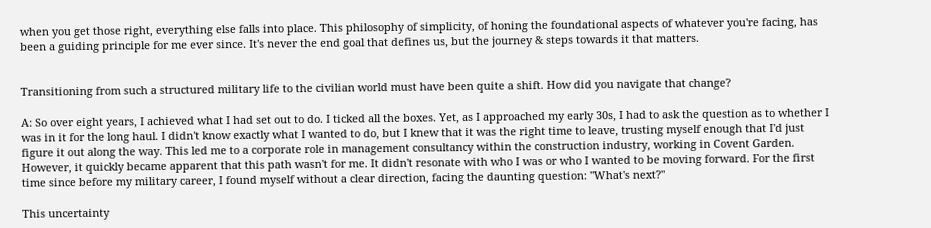when you get those right, everything else falls into place. This philosophy of simplicity, of honing the foundational aspects of whatever you're facing, has been a guiding principle for me ever since. It's never the end goal that defines us, but the journey & steps towards it that matters.


Transitioning from such a structured military life to the civilian world must have been quite a shift. How did you navigate that change?

A: So over eight years, I achieved what I had set out to do. I ticked all the boxes. Yet, as I approached my early 30s, I had to ask the question as to whether I was in it for the long haul. I didn't know exactly what I wanted to do, but I knew that it was the right time to leave, trusting myself enough that I'd just figure it out along the way. This led me to a corporate role in management consultancy within the construction industry, working in Covent Garden. However, it quickly became apparent that this path wasn't for me. It didn't resonate with who I was or who I wanted to be moving forward. For the first time since before my military career, I found myself without a clear direction, facing the daunting question: "What's next?"

This uncertainty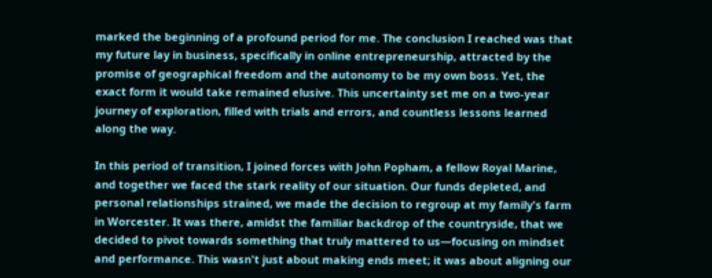marked the beginning of a profound period for me. The conclusion I reached was that my future lay in business, specifically in online entrepreneurship, attracted by the promise of geographical freedom and the autonomy to be my own boss. Yet, the exact form it would take remained elusive. This uncertainty set me on a two-year journey of exploration, filled with trials and errors, and countless lessons learned along the way.

In this period of transition, I joined forces with John Popham, a fellow Royal Marine, and together we faced the stark reality of our situation. Our funds depleted, and personal relationships strained, we made the decision to regroup at my family's farm in Worcester. It was there, amidst the familiar backdrop of the countryside, that we decided to pivot towards something that truly mattered to us—focusing on mindset and performance. This wasn't just about making ends meet; it was about aligning our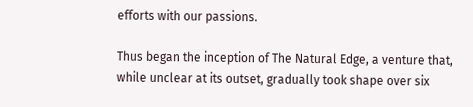efforts with our passions.

Thus began the inception of The Natural Edge, a venture that, while unclear at its outset, gradually took shape over six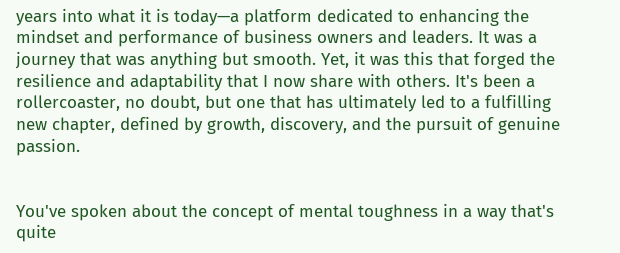years into what it is today—a platform dedicated to enhancing the mindset and performance of business owners and leaders. It was a journey that was anything but smooth. Yet, it was this that forged the resilience and adaptability that I now share with others. It's been a rollercoaster, no doubt, but one that has ultimately led to a fulfilling new chapter, defined by growth, discovery, and the pursuit of genuine passion.


You've spoken about the concept of mental toughness in a way that's quite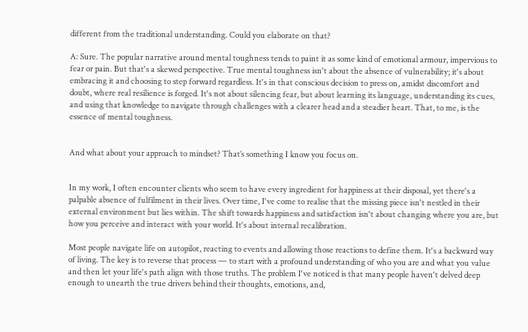different from the traditional understanding. Could you elaborate on that?

A: Sure. The popular narrative around mental toughness tends to paint it as some kind of emotional armour, impervious to fear or pain. But that's a skewed perspective. True mental toughness isn't about the absence of vulnerability; it's about embracing it and choosing to step forward regardless. It's in that conscious decision to press on, amidst discomfort and doubt, where real resilience is forged. It's not about silencing fear, but about learning its language, understanding its cues, and using that knowledge to navigate through challenges with a clearer head and a steadier heart. That, to me, is the essence of mental toughness.


And what about your approach to mindset? That’s something I know you focus on.


In my work, I often encounter clients who seem to have every ingredient for happiness at their disposal, yet there's a palpable absence of fulfilment in their lives. Over time, I've come to realise that the missing piece isn't nestled in their external environment but lies within. The shift towards happiness and satisfaction isn't about changing where you are, but how you perceive and interact with your world. It's about internal recalibration.

Most people navigate life on autopilot, reacting to events and allowing those reactions to define them. It's a backward way of living. The key is to reverse that process — to start with a profound understanding of who you are and what you value and then let your life's path align with those truths. The problem I've noticed is that many people haven't delved deep enough to unearth the true drivers behind their thoughts, emotions, and,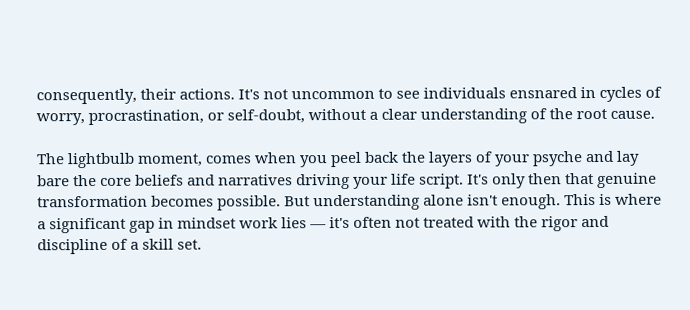consequently, their actions. It's not uncommon to see individuals ensnared in cycles of worry, procrastination, or self-doubt, without a clear understanding of the root cause.

The lightbulb moment, comes when you peel back the layers of your psyche and lay bare the core beliefs and narratives driving your life script. It's only then that genuine transformation becomes possible. But understanding alone isn't enough. This is where a significant gap in mindset work lies — it's often not treated with the rigor and discipline of a skill set.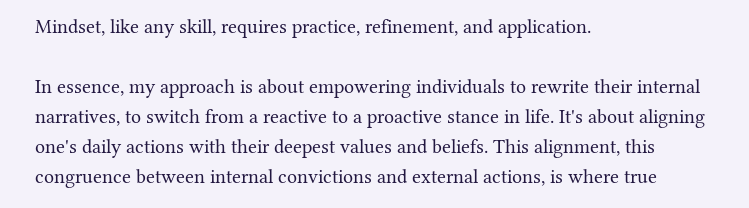Mindset, like any skill, requires practice, refinement, and application.

In essence, my approach is about empowering individuals to rewrite their internal narratives, to switch from a reactive to a proactive stance in life. It's about aligning one's daily actions with their deepest values and beliefs. This alignment, this congruence between internal convictions and external actions, is where true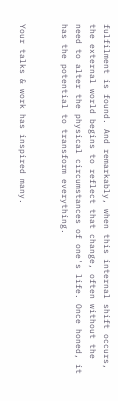fulfilment is found. And remarkably, when this internal shift occurs, the external world begins to reflect that change, often without the need to alter the physical circumstances of one's life. Once honed, it has the potential to transform everything.


Your talks & work has inspired many.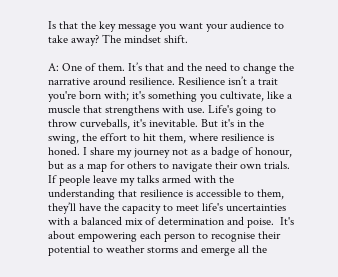Is that the key message you want your audience to take away? The mindset shift.

A: One of them. It’s that and the need to change the narrative around resilience. Resilience isn’t a trait you're born with; it's something you cultivate, like a muscle that strengthens with use. Life's going to throw curveballs, it's inevitable. But it's in the swing, the effort to hit them, where resilience is honed. I share my journey not as a badge of honour, but as a map for others to navigate their own trials. If people leave my talks armed with the understanding that resilience is accessible to them, they’ll have the capacity to meet life's uncertainties with a balanced mix of determination and poise.  It's about empowering each person to recognise their potential to weather storms and emerge all the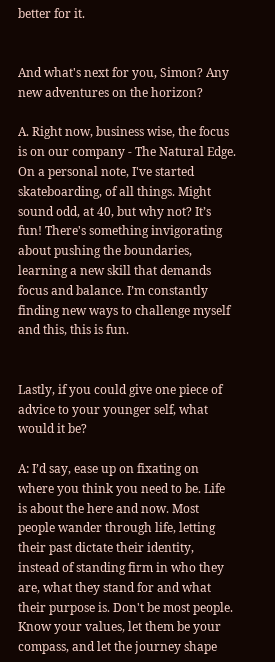better for it.


And what's next for you, Simon? Any new adventures on the horizon?

A. Right now, business wise, the focus is on our company - The Natural Edge.  On a personal note, I've started skateboarding, of all things. Might sound odd, at 40, but why not? It’s fun! There's something invigorating about pushing the boundaries, learning a new skill that demands focus and balance. I’m constantly finding new ways to challenge myself and this, this is fun.


Lastly, if you could give one piece of advice to your younger self, what would it be?

A: I’d say, ease up on fixating on where you think you need to be. Life is about the here and now. Most people wander through life, letting their past dictate their identity, instead of standing firm in who they are, what they stand for and what their purpose is. Don't be most people. Know your values, let them be your compass, and let the journey shape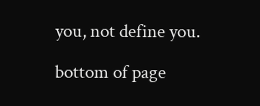you, not define you.

bottom of page